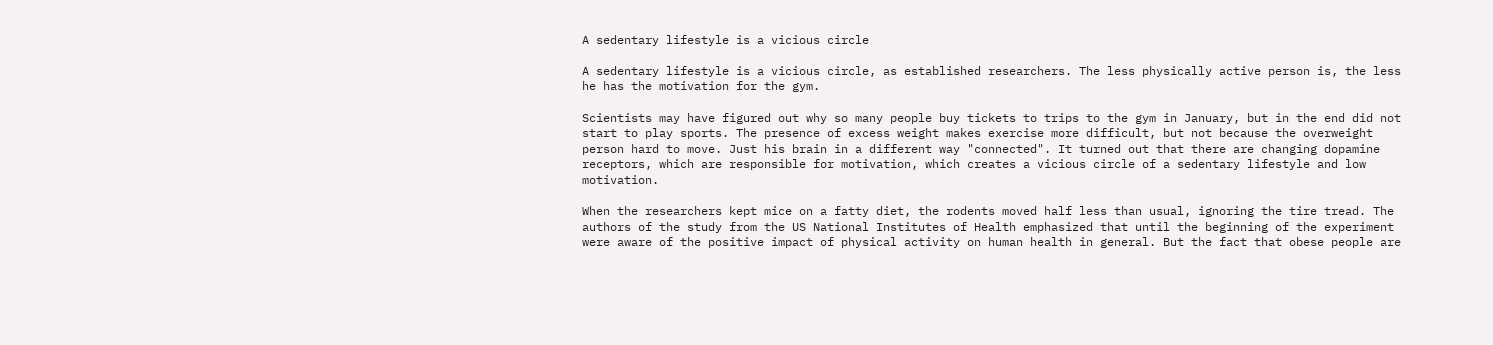A sedentary lifestyle is a vicious circle

A sedentary lifestyle is a vicious circle, as established researchers. The less physically active person is, the less he has the motivation for the gym.

Scientists may have figured out why so many people buy tickets to trips to the gym in January, but in the end did not start to play sports. The presence of excess weight makes exercise more difficult, but not because the overweight person hard to move. Just his brain in a different way "connected". It turned out that there are changing dopamine receptors, which are responsible for motivation, which creates a vicious circle of a sedentary lifestyle and low motivation.

When the researchers kept mice on a fatty diet, the rodents moved half less than usual, ignoring the tire tread. The authors of the study from the US National Institutes of Health emphasized that until the beginning of the experiment were aware of the positive impact of physical activity on human health in general. But the fact that obese people are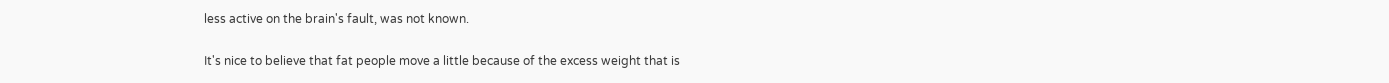less active on the brain's fault, was not known.

It's nice to believe that fat people move a little because of the excess weight that is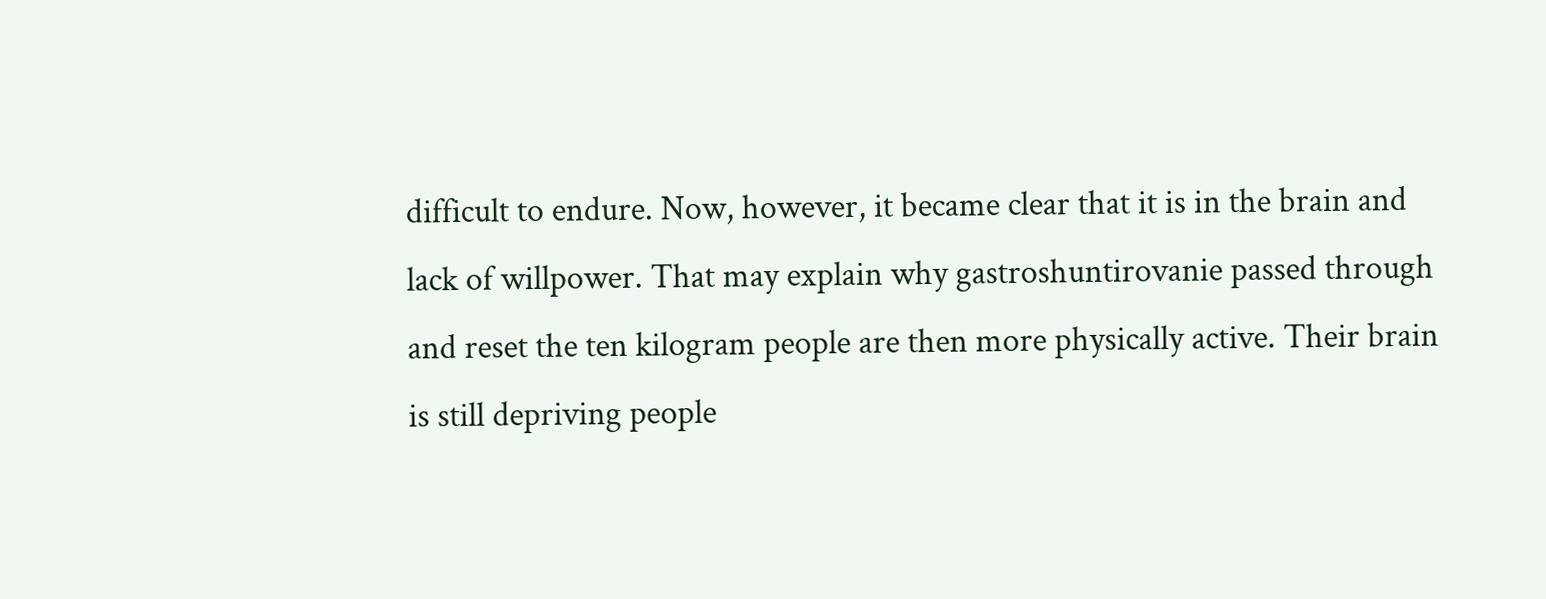difficult to endure. Now, however, it became clear that it is in the brain and lack of willpower. That may explain why gastroshuntirovanie passed through and reset the ten kilogram people are then more physically active. Their brain is still depriving people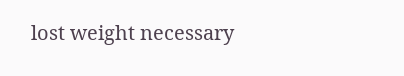lost weight necessary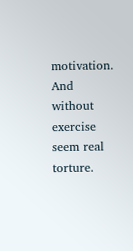motivation. And without exercise seem real torture.